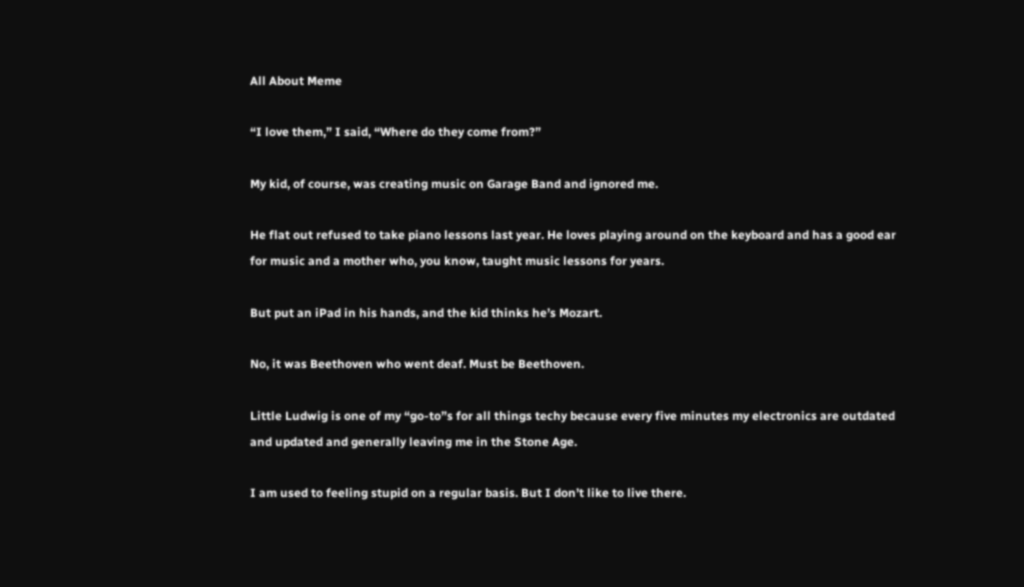All About Meme

“I love them,” I said, “Where do they come from?”

My kid, of course, was creating music on Garage Band and ignored me.

He flat out refused to take piano lessons last year. He loves playing around on the keyboard and has a good ear for music and a mother who, you know, taught music lessons for years.

But put an iPad in his hands, and the kid thinks he’s Mozart.

No, it was Beethoven who went deaf. Must be Beethoven.

Little Ludwig is one of my “go-to”s for all things techy because every five minutes my electronics are outdated and updated and generally leaving me in the Stone Age.

I am used to feeling stupid on a regular basis. But I don’t like to live there.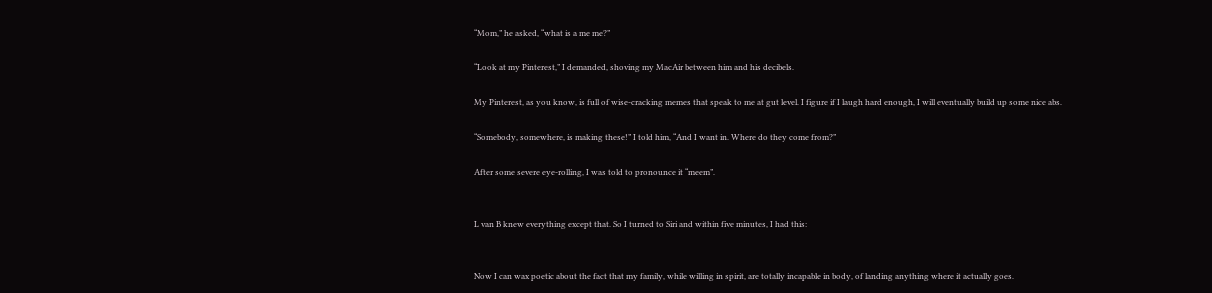“Mom,” he asked, “what is a me me?”

“Look at my Pinterest,” I demanded, shoving my MacAir between him and his decibels.

My Pinterest, as you know, is full of wise-cracking memes that speak to me at gut level. I figure if I laugh hard enough, I will eventually build up some nice abs.

“Somebody, somewhere, is making these!” I told him, “And I want in. Where do they come from?”

After some severe eye-rolling, I was told to pronounce it “meem”.


L van B knew everything except that. So I turned to Siri and within five minutes, I had this:


Now I can wax poetic about the fact that my family, while willing in spirit, are totally incapable in body, of landing anything where it actually goes.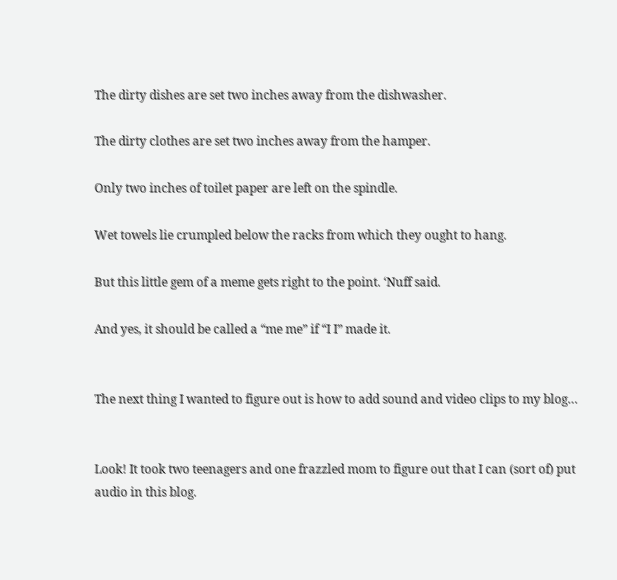The dirty dishes are set two inches away from the dishwasher.

The dirty clothes are set two inches away from the hamper.

Only two inches of toilet paper are left on the spindle.

Wet towels lie crumpled below the racks from which they ought to hang.

But this little gem of a meme gets right to the point. ‘Nuff said.

And yes, it should be called a “me me” if “I I” made it.


The next thing I wanted to figure out is how to add sound and video clips to my blog…


Look! It took two teenagers and one frazzled mom to figure out that I can (sort of) put audio in this blog.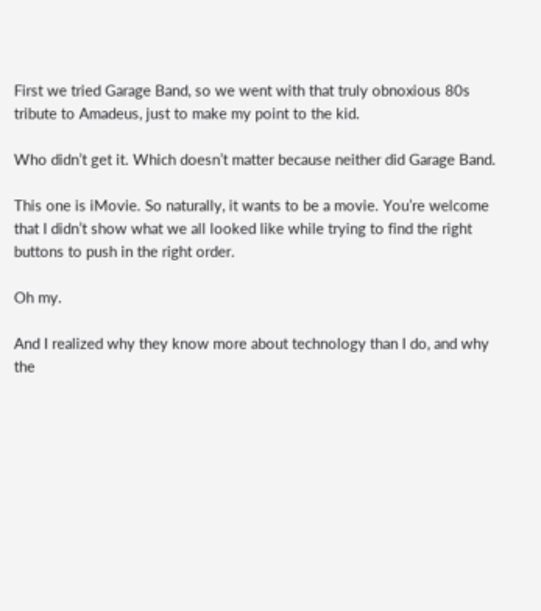First we tried Garage Band, so we went with that truly obnoxious 80s tribute to Amadeus, just to make my point to the kid.

Who didn’t get it. Which doesn’t matter because neither did Garage Band.

This one is iMovie. So naturally, it wants to be a movie. You’re welcome that I didn’t show what we all looked like while trying to find the right buttons to push in the right order.

Oh my.

And I realized why they know more about technology than I do, and why the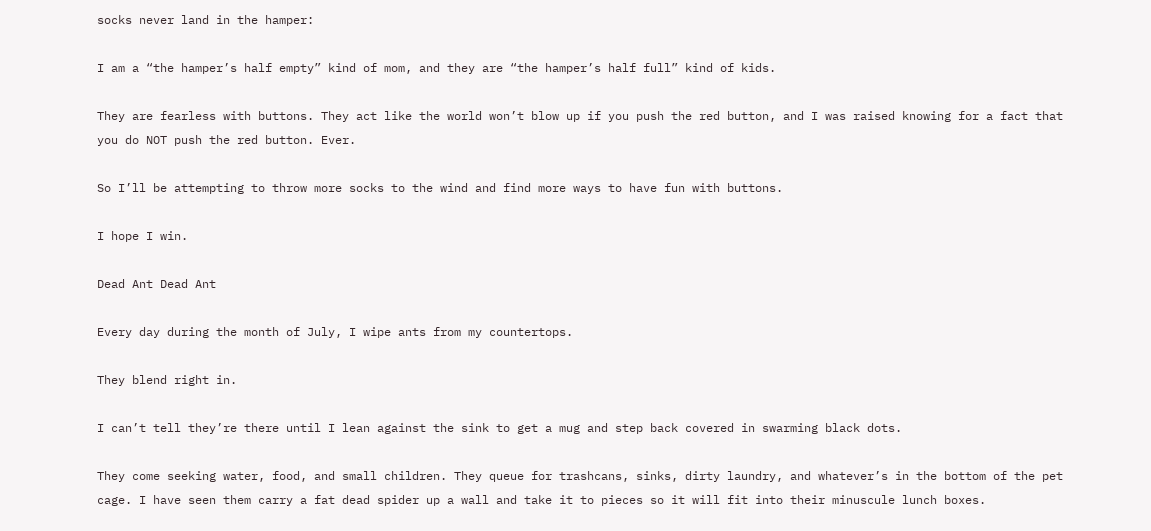socks never land in the hamper:

I am a “the hamper’s half empty” kind of mom, and they are “the hamper’s half full” kind of kids.

They are fearless with buttons. They act like the world won’t blow up if you push the red button, and I was raised knowing for a fact that you do NOT push the red button. Ever.

So I’ll be attempting to throw more socks to the wind and find more ways to have fun with buttons.

I hope I win.

Dead Ant Dead Ant

Every day during the month of July, I wipe ants from my countertops.

They blend right in.

I can’t tell they’re there until I lean against the sink to get a mug and step back covered in swarming black dots.

They come seeking water, food, and small children. They queue for trashcans, sinks, dirty laundry, and whatever’s in the bottom of the pet cage. I have seen them carry a fat dead spider up a wall and take it to pieces so it will fit into their minuscule lunch boxes.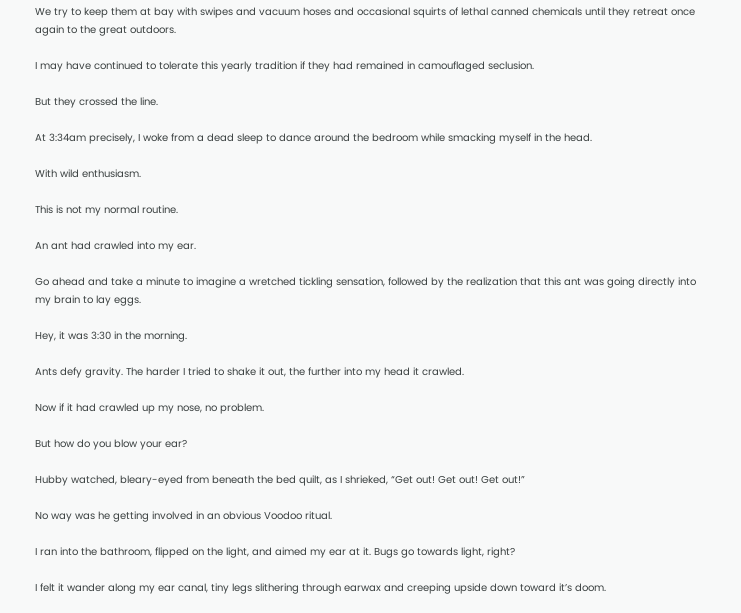We try to keep them at bay with swipes and vacuum hoses and occasional squirts of lethal canned chemicals until they retreat once again to the great outdoors.

I may have continued to tolerate this yearly tradition if they had remained in camouflaged seclusion.

But they crossed the line.

At 3:34am precisely, I woke from a dead sleep to dance around the bedroom while smacking myself in the head.

With wild enthusiasm.

This is not my normal routine.

An ant had crawled into my ear.

Go ahead and take a minute to imagine a wretched tickling sensation, followed by the realization that this ant was going directly into my brain to lay eggs.

Hey, it was 3:30 in the morning.

Ants defy gravity. The harder I tried to shake it out, the further into my head it crawled.

Now if it had crawled up my nose, no problem.

But how do you blow your ear?

Hubby watched, bleary-eyed from beneath the bed quilt, as I shrieked, “Get out! Get out! Get out!”

No way was he getting involved in an obvious Voodoo ritual.

I ran into the bathroom, flipped on the light, and aimed my ear at it. Bugs go towards light, right?

I felt it wander along my ear canal, tiny legs slithering through earwax and creeping upside down toward it’s doom.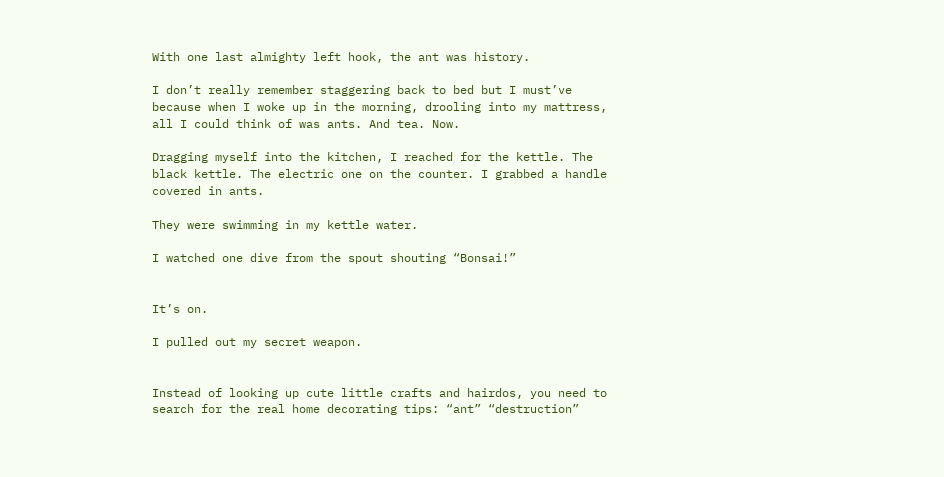With one last almighty left hook, the ant was history.

I don’t really remember staggering back to bed but I must’ve because when I woke up in the morning, drooling into my mattress, all I could think of was ants. And tea. Now.

Dragging myself into the kitchen, I reached for the kettle. The black kettle. The electric one on the counter. I grabbed a handle covered in ants.

They were swimming in my kettle water.

I watched one dive from the spout shouting “Bonsai!”


It’s on.

I pulled out my secret weapon.


Instead of looking up cute little crafts and hairdos, you need to search for the real home decorating tips: “ant” “destruction”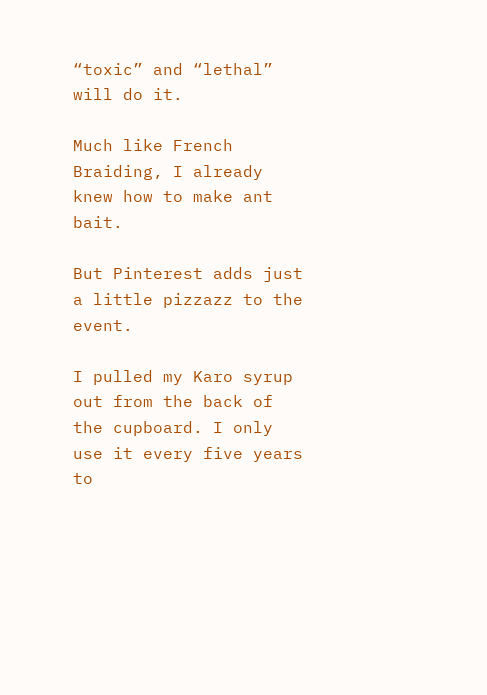“toxic” and “lethal” will do it.

Much like French Braiding, I already knew how to make ant bait.

But Pinterest adds just a little pizzazz to the event.

I pulled my Karo syrup out from the back of the cupboard. I only use it every five years to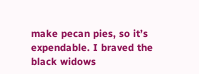make pecan pies, so it’s expendable. I braved the black widows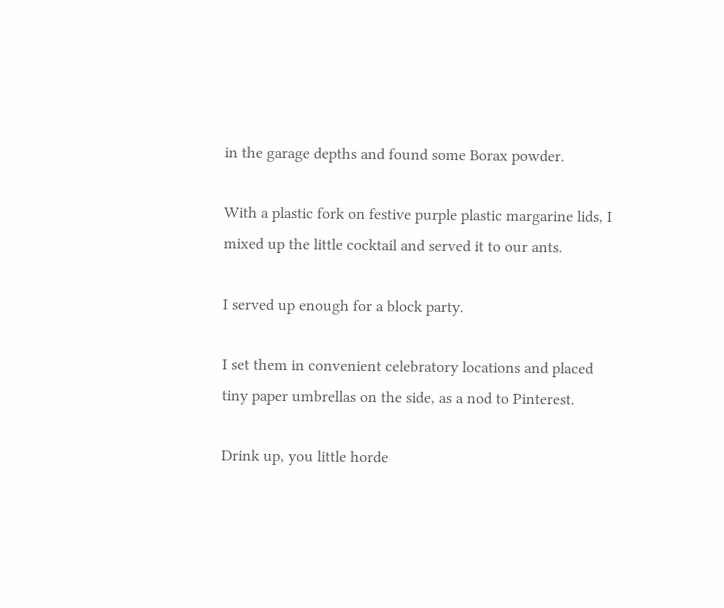in the garage depths and found some Borax powder.

With a plastic fork on festive purple plastic margarine lids, I mixed up the little cocktail and served it to our ants.

I served up enough for a block party.

I set them in convenient celebratory locations and placed tiny paper umbrellas on the side, as a nod to Pinterest.

Drink up, you little horde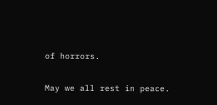of horrors.

May we all rest in peace.